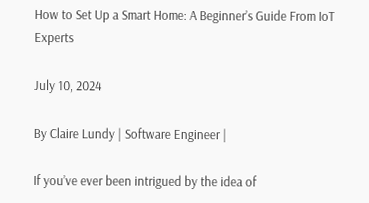How to Set Up a Smart Home: A Beginner’s Guide From IoT Experts

July 10, 2024

By Claire Lundy | Software Engineer |

If you’ve ever been intrigued by the idea of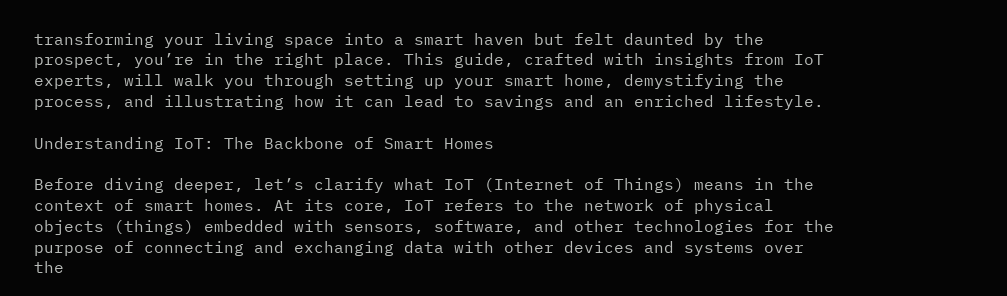transforming your living space into a smart haven but felt daunted by the prospect, you’re in the right place. This guide, crafted with insights from IoT experts, will walk you through setting up your smart home, demystifying the process, and illustrating how it can lead to savings and an enriched lifestyle.

Understanding IoT: The Backbone of Smart Homes

Before diving deeper, let’s clarify what IoT (Internet of Things) means in the context of smart homes. At its core, IoT refers to the network of physical objects (things) embedded with sensors, software, and other technologies for the purpose of connecting and exchanging data with other devices and systems over the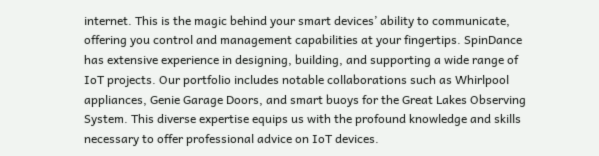internet. This is the magic behind your smart devices’ ability to communicate, offering you control and management capabilities at your fingertips. SpinDance has extensive experience in designing, building, and supporting a wide range of IoT projects. Our portfolio includes notable collaborations such as Whirlpool appliances, Genie Garage Doors, and smart buoys for the Great Lakes Observing System. This diverse expertise equips us with the profound knowledge and skills necessary to offer professional advice on IoT devices.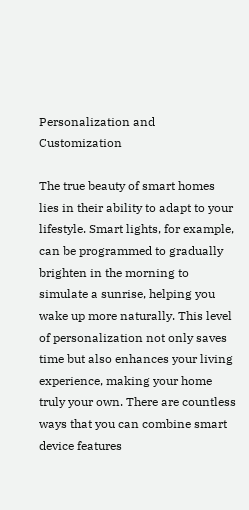Personalization and Customization

The true beauty of smart homes lies in their ability to adapt to your lifestyle. Smart lights, for example, can be programmed to gradually brighten in the morning to simulate a sunrise, helping you wake up more naturally. This level of personalization not only saves time but also enhances your living experience, making your home truly your own. There are countless ways that you can combine smart device features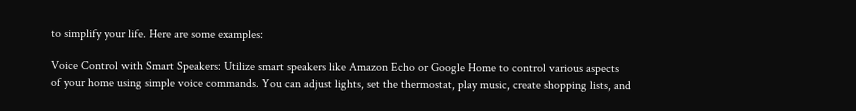to simplify your life. Here are some examples:

Voice Control with Smart Speakers: Utilize smart speakers like Amazon Echo or Google Home to control various aspects of your home using simple voice commands. You can adjust lights, set the thermostat, play music, create shopping lists, and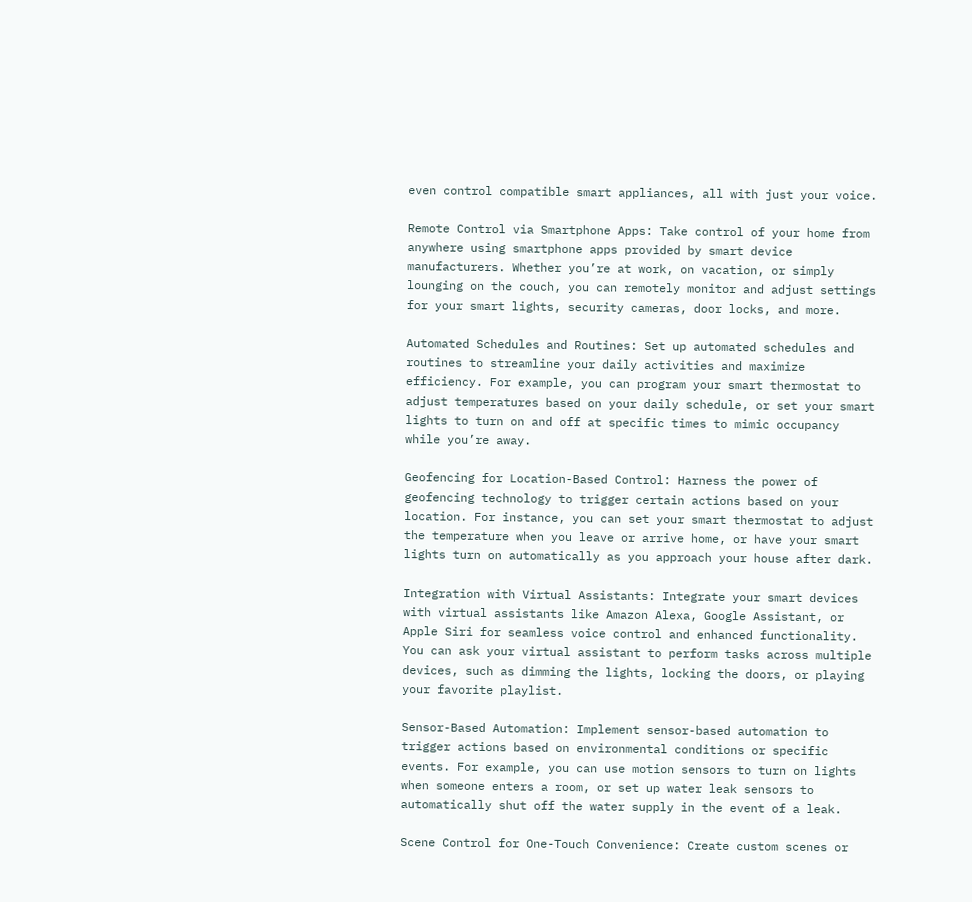even control compatible smart appliances, all with just your voice.

Remote Control via Smartphone Apps: Take control of your home from anywhere using smartphone apps provided by smart device manufacturers. Whether you’re at work, on vacation, or simply lounging on the couch, you can remotely monitor and adjust settings for your smart lights, security cameras, door locks, and more.

Automated Schedules and Routines: Set up automated schedules and routines to streamline your daily activities and maximize efficiency. For example, you can program your smart thermostat to adjust temperatures based on your daily schedule, or set your smart lights to turn on and off at specific times to mimic occupancy while you’re away.

Geofencing for Location-Based Control: Harness the power of geofencing technology to trigger certain actions based on your location. For instance, you can set your smart thermostat to adjust the temperature when you leave or arrive home, or have your smart lights turn on automatically as you approach your house after dark.

Integration with Virtual Assistants: Integrate your smart devices with virtual assistants like Amazon Alexa, Google Assistant, or Apple Siri for seamless voice control and enhanced functionality. You can ask your virtual assistant to perform tasks across multiple devices, such as dimming the lights, locking the doors, or playing your favorite playlist.

Sensor-Based Automation: Implement sensor-based automation to trigger actions based on environmental conditions or specific events. For example, you can use motion sensors to turn on lights when someone enters a room, or set up water leak sensors to automatically shut off the water supply in the event of a leak.

Scene Control for One-Touch Convenience: Create custom scenes or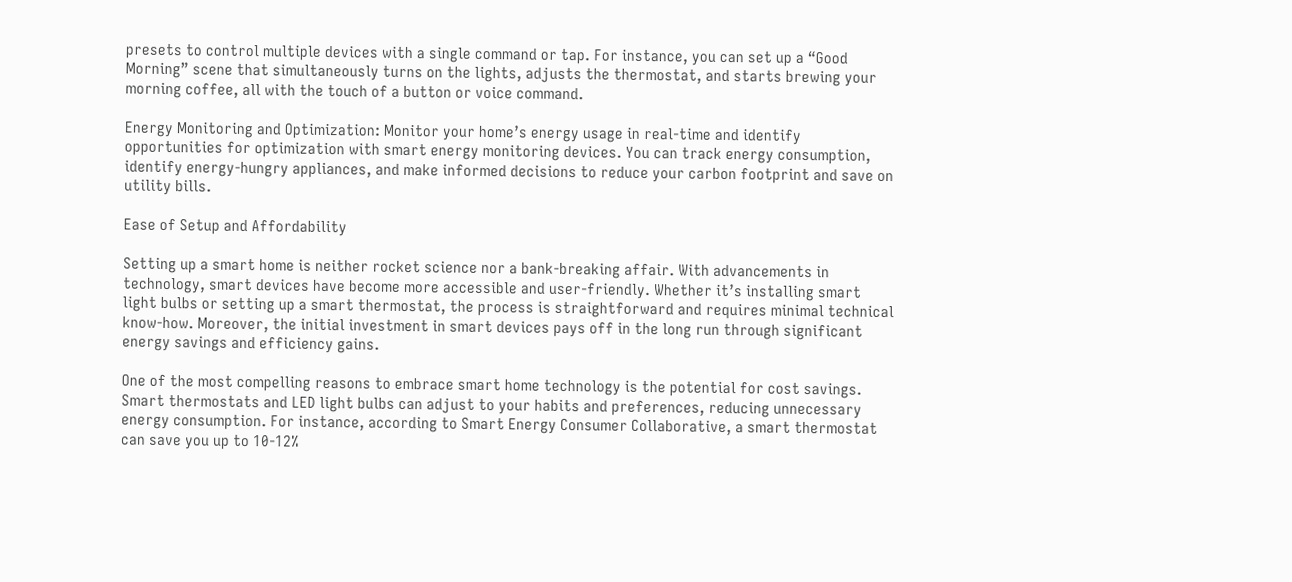presets to control multiple devices with a single command or tap. For instance, you can set up a “Good Morning” scene that simultaneously turns on the lights, adjusts the thermostat, and starts brewing your morning coffee, all with the touch of a button or voice command.

Energy Monitoring and Optimization: Monitor your home’s energy usage in real-time and identify opportunities for optimization with smart energy monitoring devices. You can track energy consumption, identify energy-hungry appliances, and make informed decisions to reduce your carbon footprint and save on utility bills.

Ease of Setup and Affordability

Setting up a smart home is neither rocket science nor a bank-breaking affair. With advancements in technology, smart devices have become more accessible and user-friendly. Whether it’s installing smart light bulbs or setting up a smart thermostat, the process is straightforward and requires minimal technical know-how. Moreover, the initial investment in smart devices pays off in the long run through significant energy savings and efficiency gains.

One of the most compelling reasons to embrace smart home technology is the potential for cost savings. Smart thermostats and LED light bulbs can adjust to your habits and preferences, reducing unnecessary energy consumption. For instance, according to Smart Energy Consumer Collaborative, a smart thermostat can save you up to 10-12%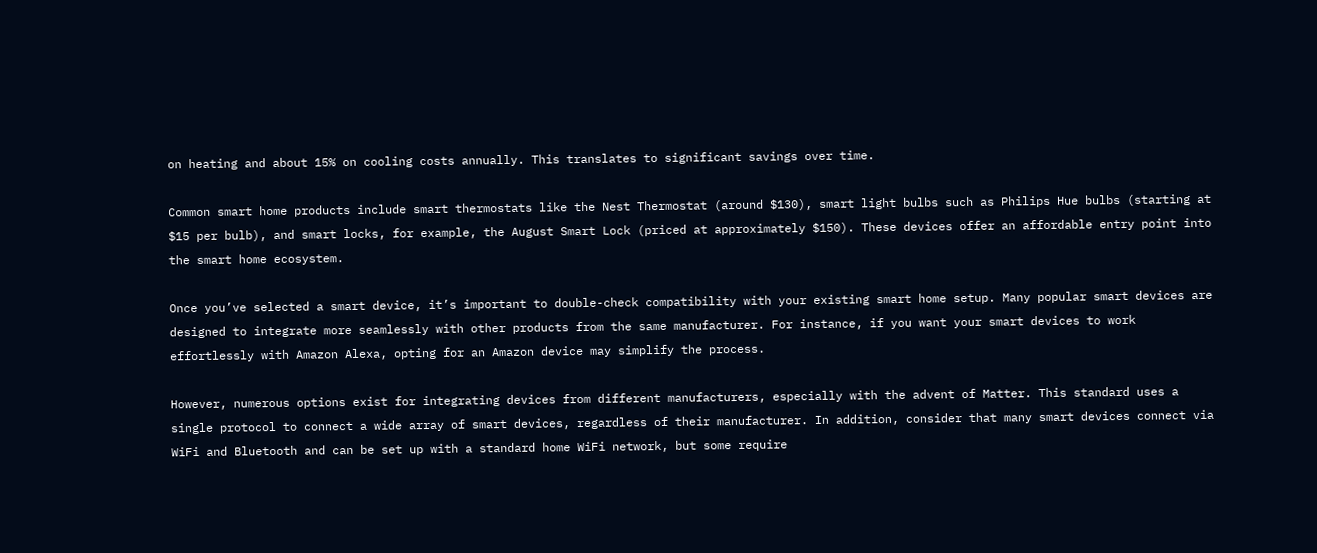on heating and about 15% on cooling costs annually. This translates to significant savings over time.

Common smart home products include smart thermostats like the Nest Thermostat (around $130), smart light bulbs such as Philips Hue bulbs (starting at $15 per bulb), and smart locks, for example, the August Smart Lock (priced at approximately $150). These devices offer an affordable entry point into the smart home ecosystem.

Once you’ve selected a smart device, it’s important to double-check compatibility with your existing smart home setup. Many popular smart devices are designed to integrate more seamlessly with other products from the same manufacturer. For instance, if you want your smart devices to work effortlessly with Amazon Alexa, opting for an Amazon device may simplify the process.

However, numerous options exist for integrating devices from different manufacturers, especially with the advent of Matter. This standard uses a single protocol to connect a wide array of smart devices, regardless of their manufacturer. In addition, consider that many smart devices connect via WiFi and Bluetooth and can be set up with a standard home WiFi network, but some require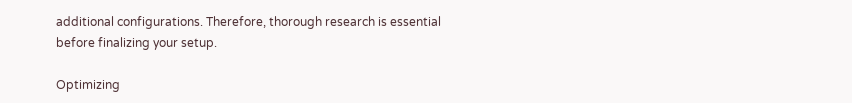additional configurations. Therefore, thorough research is essential before finalizing your setup.

Optimizing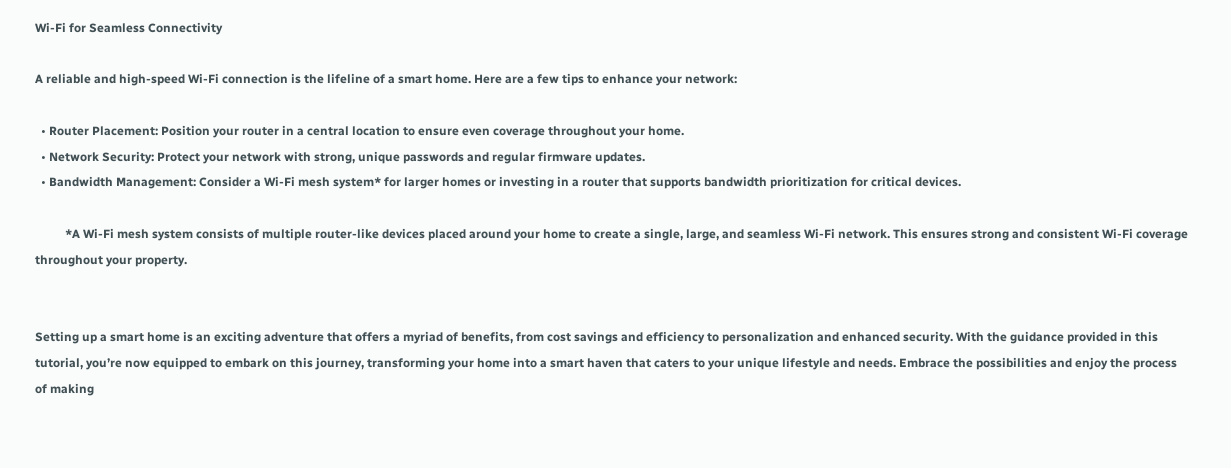Wi-Fi for Seamless Connectivity

A reliable and high-speed Wi-Fi connection is the lifeline of a smart home. Here are a few tips to enhance your network:

  • Router Placement: Position your router in a central location to ensure even coverage throughout your home.
  • Network Security: Protect your network with strong, unique passwords and regular firmware updates.
  • Bandwidth Management: Consider a Wi-Fi mesh system* for larger homes or investing in a router that supports bandwidth prioritization for critical devices.

          *A Wi-Fi mesh system consists of multiple router-like devices placed around your home to create a single, large, and seamless Wi-Fi network. This ensures strong and consistent Wi-Fi coverage throughout your property.


Setting up a smart home is an exciting adventure that offers a myriad of benefits, from cost savings and efficiency to personalization and enhanced security. With the guidance provided in this tutorial, you’re now equipped to embark on this journey, transforming your home into a smart haven that caters to your unique lifestyle and needs. Embrace the possibilities and enjoy the process of making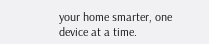your home smarter, one device at a time.